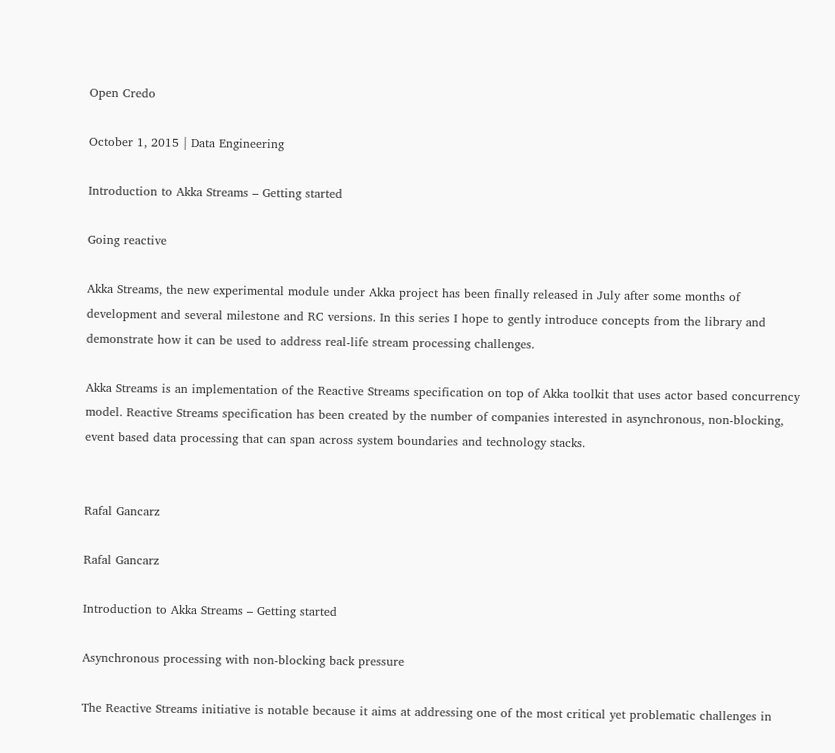Open Credo

October 1, 2015 | Data Engineering

Introduction to Akka Streams – Getting started

Going reactive

Akka Streams, the new experimental module under Akka project has been finally released in July after some months of development and several milestone and RC versions. In this series I hope to gently introduce concepts from the library and demonstrate how it can be used to address real-life stream processing challenges.

Akka Streams is an implementation of the Reactive Streams specification on top of Akka toolkit that uses actor based concurrency model. Reactive Streams specification has been created by the number of companies interested in asynchronous, non-blocking, event based data processing that can span across system boundaries and technology stacks.


Rafal Gancarz

Rafal Gancarz

Introduction to Akka Streams – Getting started

Asynchronous processing with non-blocking back pressure

The Reactive Streams initiative is notable because it aims at addressing one of the most critical yet problematic challenges in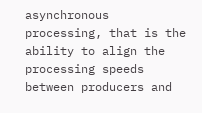asynchronous processing, that is the ability to align the processing speeds between producers and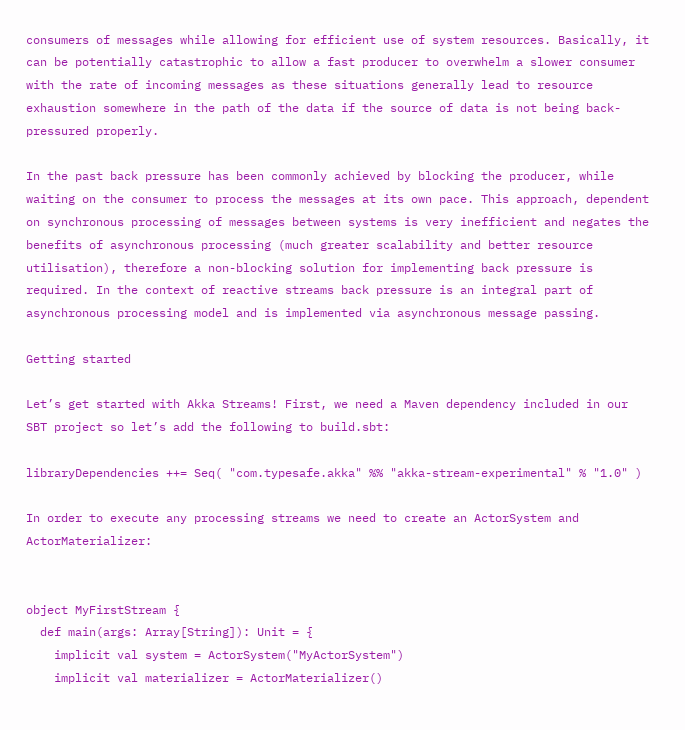consumers of messages while allowing for efficient use of system resources. Basically, it can be potentially catastrophic to allow a fast producer to overwhelm a slower consumer with the rate of incoming messages as these situations generally lead to resource exhaustion somewhere in the path of the data if the source of data is not being back-pressured properly.

In the past back pressure has been commonly achieved by blocking the producer, while waiting on the consumer to process the messages at its own pace. This approach, dependent on synchronous processing of messages between systems is very inefficient and negates the benefits of asynchronous processing (much greater scalability and better resource utilisation), therefore a non-blocking solution for implementing back pressure is required. In the context of reactive streams back pressure is an integral part of asynchronous processing model and is implemented via asynchronous message passing.

Getting started

Let’s get started with Akka Streams! First, we need a Maven dependency included in our SBT project so let’s add the following to build.sbt:

libraryDependencies ++= Seq( "com.typesafe.akka" %% "akka-stream-experimental" % "1.0" )

In order to execute any processing streams we need to create an ActorSystem and ActorMaterializer:


object MyFirstStream {
  def main(args: Array[String]): Unit = {
    implicit val system = ActorSystem("MyActorSystem")
    implicit val materializer = ActorMaterializer()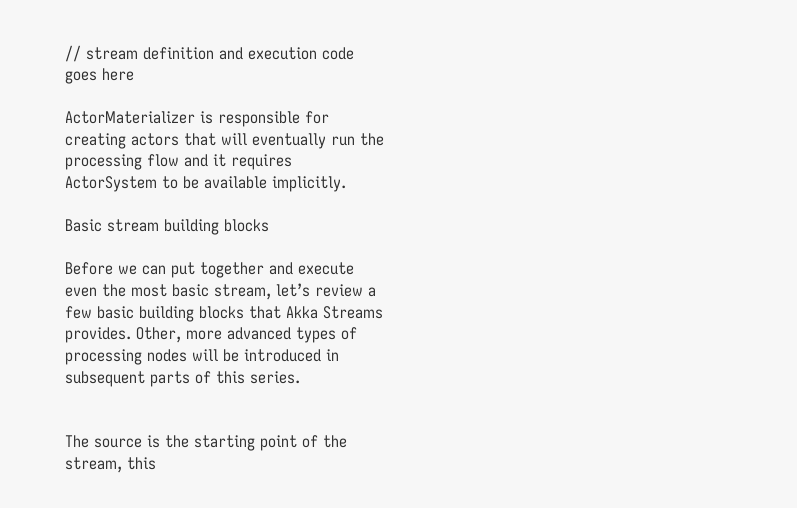// stream definition and execution code goes here

ActorMaterializer is responsible for creating actors that will eventually run the processing flow and it requires ActorSystem to be available implicitly.

Basic stream building blocks

Before we can put together and execute even the most basic stream, let’s review a few basic building blocks that Akka Streams provides. Other, more advanced types of processing nodes will be introduced in subsequent parts of this series.


The source is the starting point of the stream, this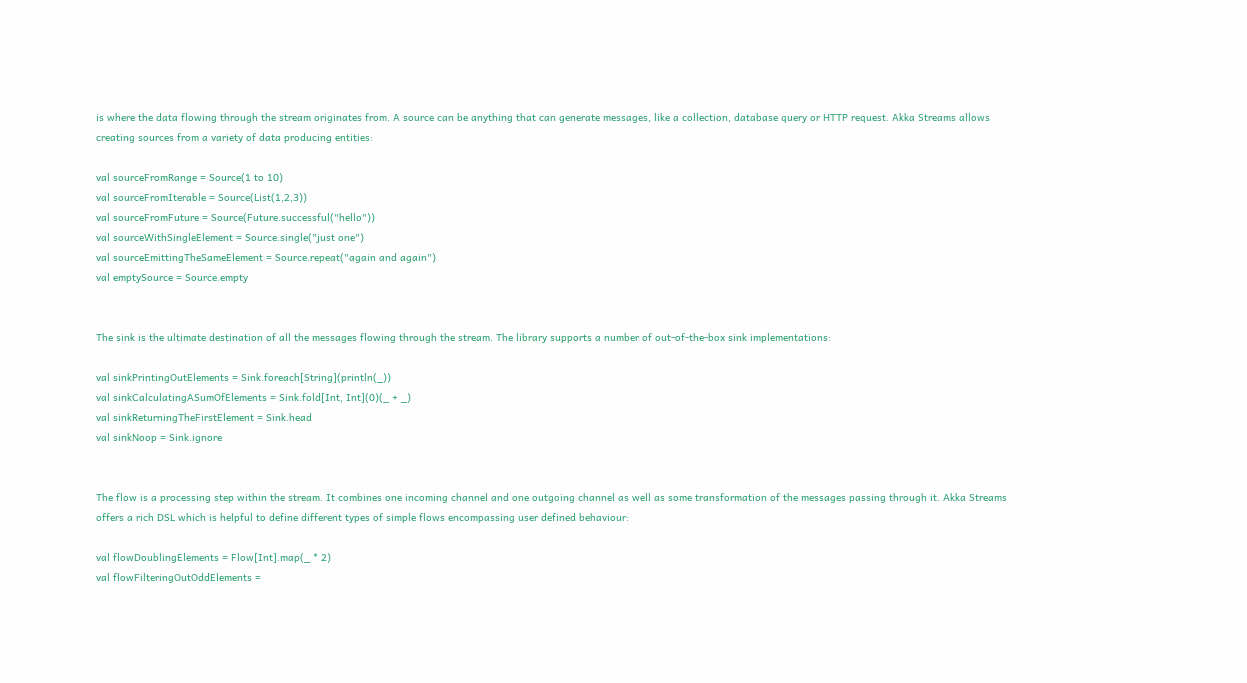is where the data flowing through the stream originates from. A source can be anything that can generate messages, like a collection, database query or HTTP request. Akka Streams allows creating sources from a variety of data producing entities:

val sourceFromRange = Source(1 to 10)
val sourceFromIterable = Source(List(1,2,3))
val sourceFromFuture = Source(Future.successful("hello"))
val sourceWithSingleElement = Source.single("just one")
val sourceEmittingTheSameElement = Source.repeat("again and again")
val emptySource = Source.empty


The sink is the ultimate destination of all the messages flowing through the stream. The library supports a number of out-of-the-box sink implementations:

val sinkPrintingOutElements = Sink.foreach[String](println(_))
val sinkCalculatingASumOfElements = Sink.fold[Int, Int](0)(_ + _)
val sinkReturningTheFirstElement = Sink.head
val sinkNoop = Sink.ignore


The flow is a processing step within the stream. It combines one incoming channel and one outgoing channel as well as some transformation of the messages passing through it. Akka Streams offers a rich DSL which is helpful to define different types of simple flows encompassing user defined behaviour:

val flowDoublingElements = Flow[Int].map(_ * 2)
val flowFilteringOutOddElements =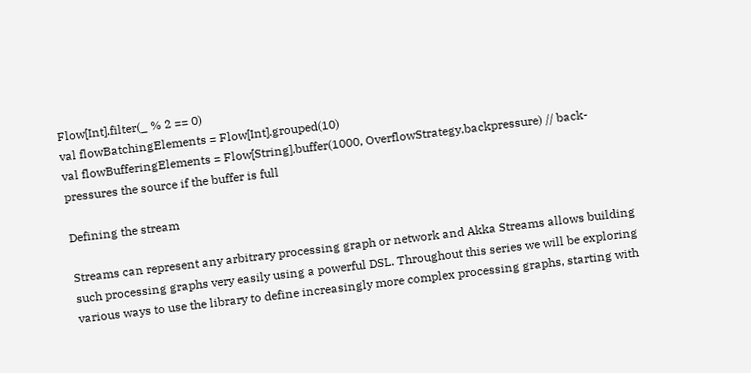Flow[Int].filter(_ % 2 == 0)
val flowBatchingElements = Flow[Int].grouped(10)
val flowBufferingElements = Flow[String].buffer(1000, OverflowStrategy.backpressure) // back-pressures the source if the buffer is full

Defining the stream

Streams can represent any arbitrary processing graph or network and Akka Streams allows building such processing graphs very easily using a powerful DSL. Throughout this series we will be exploring various ways to use the library to define increasingly more complex processing graphs, starting with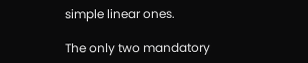simple linear ones.

The only two mandatory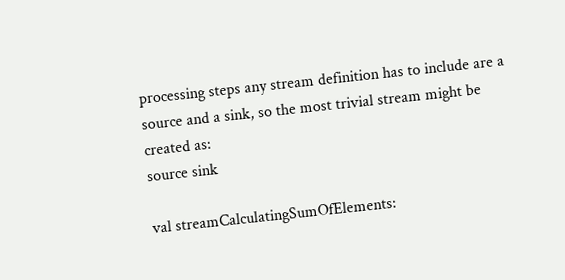processing steps any stream definition has to include are a source and a sink, so the most trivial stream might be created as:
source sink

val streamCalculatingSumOfElements: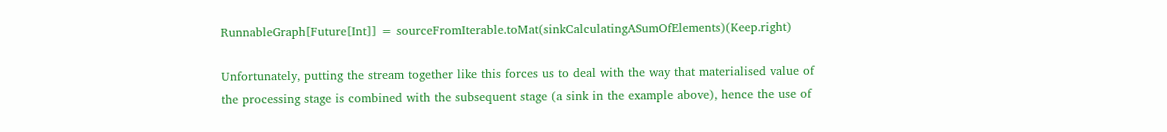RunnableGraph[Future[Int]] = sourceFromIterable.toMat(sinkCalculatingASumOfElements)(Keep.right)

Unfortunately, putting the stream together like this forces us to deal with the way that materialised value of the processing stage is combined with the subsequent stage (a sink in the example above), hence the use of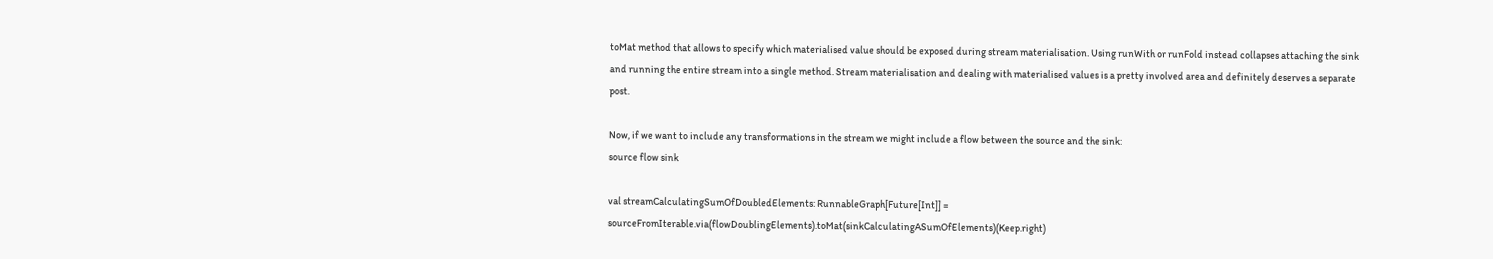toMat method that allows to specify which materialised value should be exposed during stream materialisation. Using runWith or runFold instead collapses attaching the sink and running the entire stream into a single method. Stream materialisation and dealing with materialised values is a pretty involved area and definitely deserves a separate post.

Now, if we want to include any transformations in the stream we might include a flow between the source and the sink:
source flow sink

val streamCalculatingSumOfDoubledElements: RunnableGraph[Future[Int]] = sourceFromIterable.via(flowDoublingElements).toMat(sinkCalculatingASumOfElements)(Keep.right)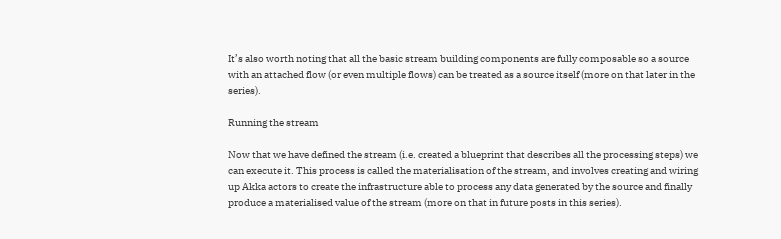It’s also worth noting that all the basic stream building components are fully composable so a source with an attached flow (or even multiple flows) can be treated as a source itself (more on that later in the series).

Running the stream

Now that we have defined the stream (i.e. created a blueprint that describes all the processing steps) we can execute it. This process is called the materialisation of the stream, and involves creating and wiring up Akka actors to create the infrastructure able to process any data generated by the source and finally produce a materialised value of the stream (more on that in future posts in this series).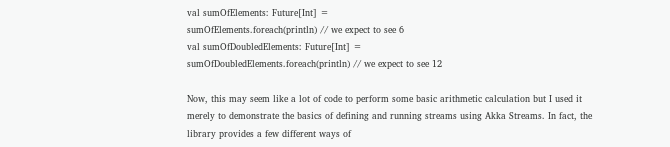val sumOfElements: Future[Int] =
sumOfElements.foreach(println) // we expect to see 6
val sumOfDoubledElements: Future[Int] =
sumOfDoubledElements.foreach(println) // we expect to see 12

Now, this may seem like a lot of code to perform some basic arithmetic calculation but I used it merely to demonstrate the basics of defining and running streams using Akka Streams. In fact, the library provides a few different ways of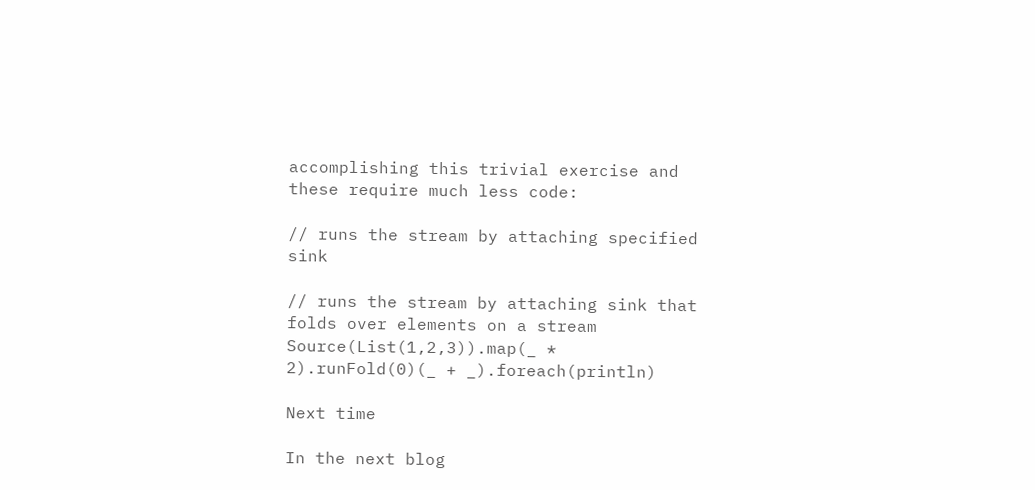accomplishing this trivial exercise and these require much less code:

// runs the stream by attaching specified sink

// runs the stream by attaching sink that folds over elements on a stream
Source(List(1,2,3)).map(_ * 2).runFold(0)(_ + _).foreach(println)

Next time

In the next blog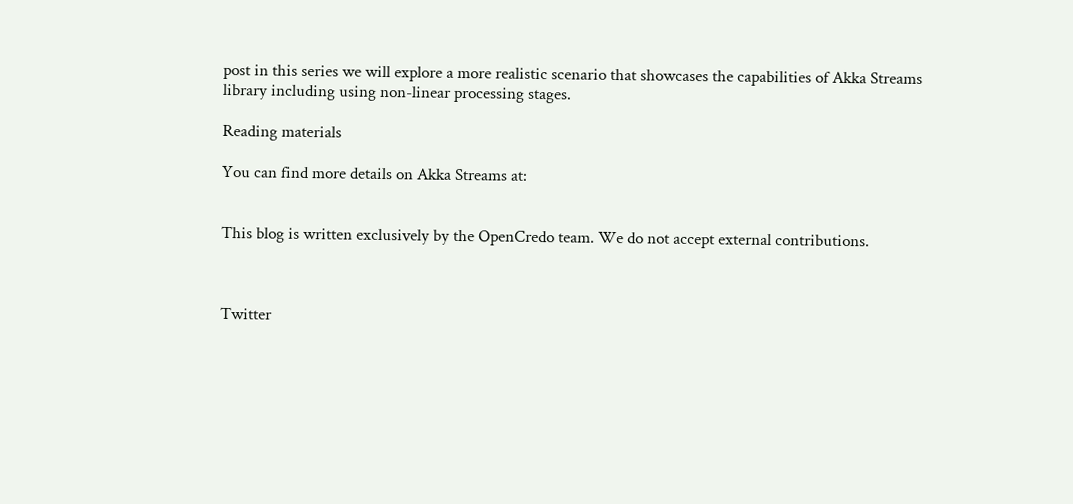post in this series we will explore a more realistic scenario that showcases the capabilities of Akka Streams library including using non-linear processing stages.

Reading materials

You can find more details on Akka Streams at:


This blog is written exclusively by the OpenCredo team. We do not accept external contributions.



Twitter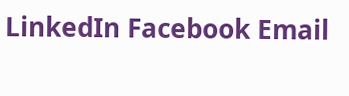LinkedIn Facebook Email